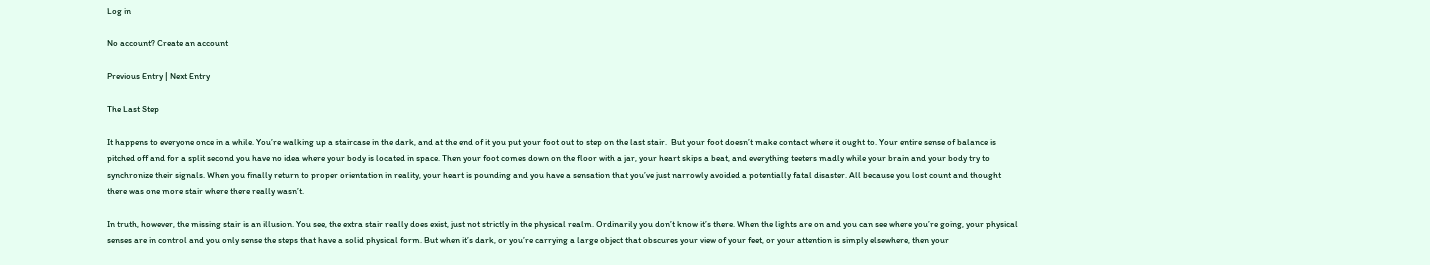Log in

No account? Create an account

Previous Entry | Next Entry

The Last Step

It happens to everyone once in a while. You’re walking up a staircase in the dark, and at the end of it you put your foot out to step on the last stair.  But your foot doesn’t make contact where it ought to. Your entire sense of balance is pitched off and for a split second you have no idea where your body is located in space. Then your foot comes down on the floor with a jar, your heart skips a beat, and everything teeters madly while your brain and your body try to synchronize their signals. When you finally return to proper orientation in reality, your heart is pounding and you have a sensation that you’ve just narrowly avoided a potentially fatal disaster. All because you lost count and thought there was one more stair where there really wasn’t.

In truth, however, the missing stair is an illusion. You see, the extra stair really does exist, just not strictly in the physical realm. Ordinarily you don’t know it’s there. When the lights are on and you can see where you’re going, your physical senses are in control and you only sense the steps that have a solid physical form. But when it’s dark, or you’re carrying a large object that obscures your view of your feet, or your attention is simply elsewhere, then your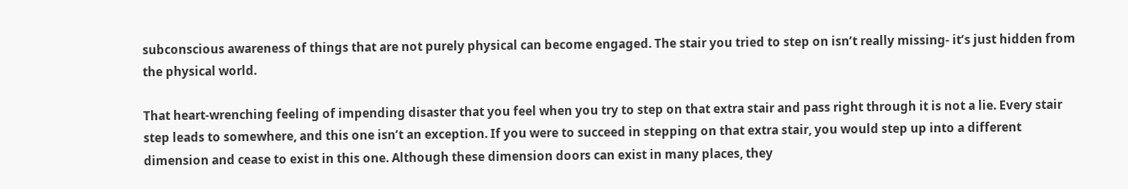subconscious awareness of things that are not purely physical can become engaged. The stair you tried to step on isn’t really missing- it’s just hidden from the physical world.

That heart-wrenching feeling of impending disaster that you feel when you try to step on that extra stair and pass right through it is not a lie. Every stair step leads to somewhere, and this one isn’t an exception. If you were to succeed in stepping on that extra stair, you would step up into a different dimension and cease to exist in this one. Although these dimension doors can exist in many places, they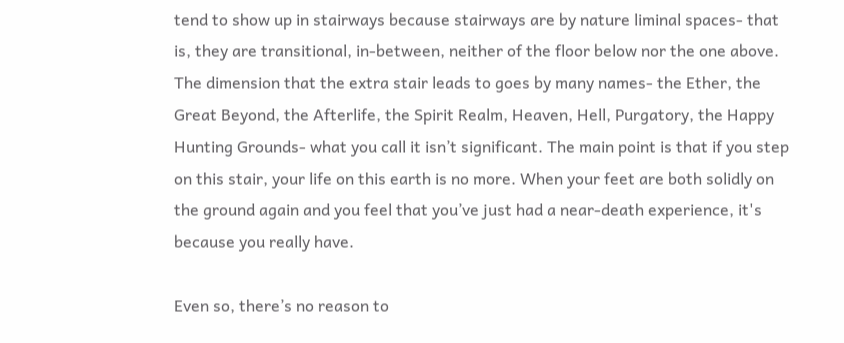tend to show up in stairways because stairways are by nature liminal spaces- that is, they are transitional, in-between, neither of the floor below nor the one above. The dimension that the extra stair leads to goes by many names- the Ether, the Great Beyond, the Afterlife, the Spirit Realm, Heaven, Hell, Purgatory, the Happy Hunting Grounds- what you call it isn’t significant. The main point is that if you step on this stair, your life on this earth is no more. When your feet are both solidly on the ground again and you feel that you’ve just had a near-death experience, it's because you really have.

Even so, there’s no reason to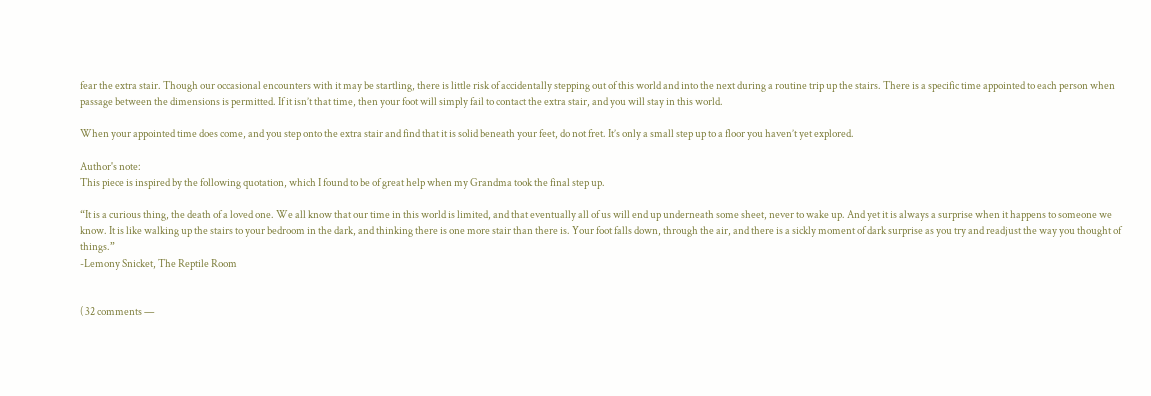fear the extra stair. Though our occasional encounters with it may be startling, there is little risk of accidentally stepping out of this world and into the next during a routine trip up the stairs. There is a specific time appointed to each person when passage between the dimensions is permitted. If it isn’t that time, then your foot will simply fail to contact the extra stair, and you will stay in this world.

When your appointed time does come, and you step onto the extra stair and find that it is solid beneath your feet, do not fret. It’s only a small step up to a floor you haven’t yet explored.

Author's note:
This piece is inspired by the following quotation, which I found to be of great help when my Grandma took the final step up.

“It is a curious thing, the death of a loved one. We all know that our time in this world is limited, and that eventually all of us will end up underneath some sheet, never to wake up. And yet it is always a surprise when it happens to someone we know. It is like walking up the stairs to your bedroom in the dark, and thinking there is one more stair than there is. Your foot falls down, through the air, and there is a sickly moment of dark surprise as you try and readjust the way you thought of things.”
-Lemony Snicket, The Reptile Room


( 32 comments —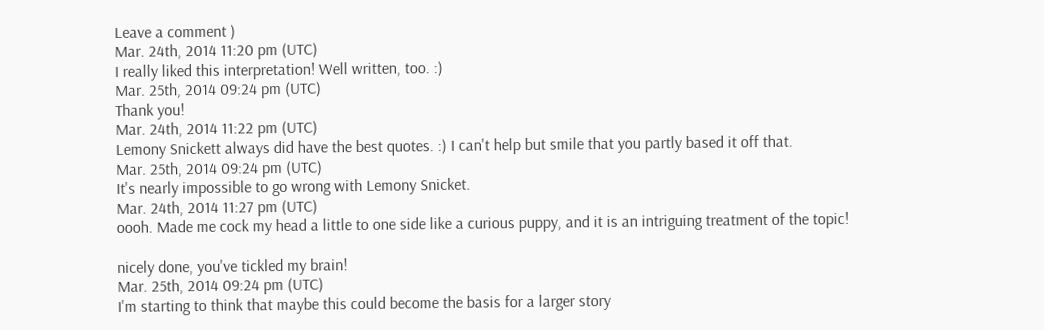Leave a comment )
Mar. 24th, 2014 11:20 pm (UTC)
I really liked this interpretation! Well written, too. :)
Mar. 25th, 2014 09:24 pm (UTC)
Thank you!
Mar. 24th, 2014 11:22 pm (UTC)
Lemony Snickett always did have the best quotes. :) I can't help but smile that you partly based it off that.
Mar. 25th, 2014 09:24 pm (UTC)
It's nearly impossible to go wrong with Lemony Snicket.
Mar. 24th, 2014 11:27 pm (UTC)
oooh. Made me cock my head a little to one side like a curious puppy, and it is an intriguing treatment of the topic!

nicely done, you've tickled my brain!
Mar. 25th, 2014 09:24 pm (UTC)
I'm starting to think that maybe this could become the basis for a larger story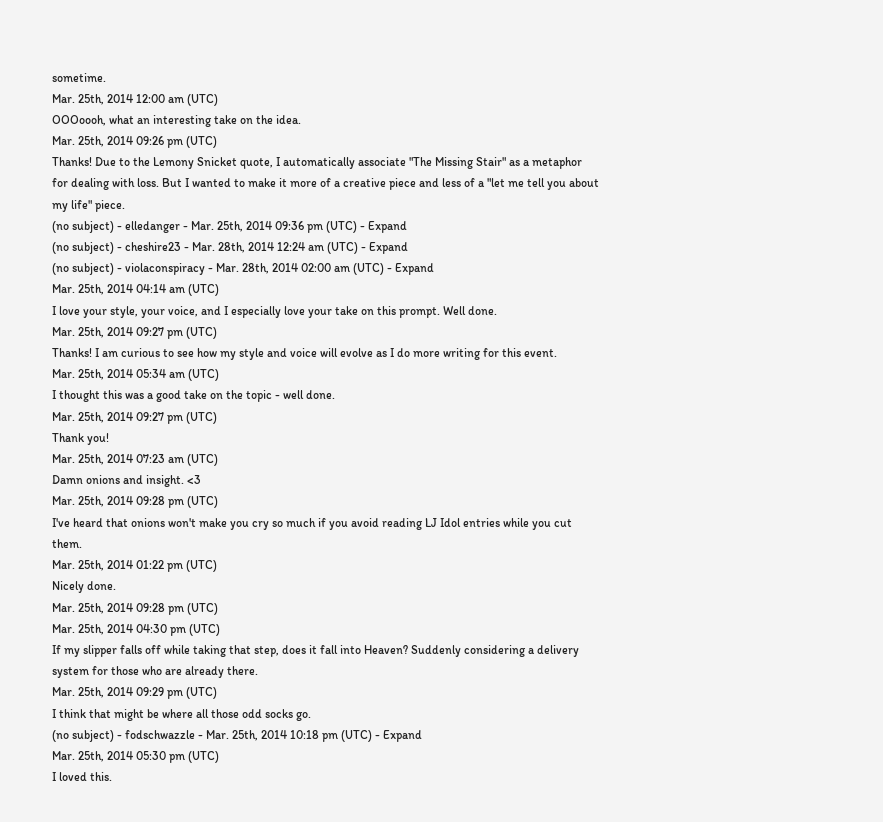sometime.
Mar. 25th, 2014 12:00 am (UTC)
OOOoooh, what an interesting take on the idea.
Mar. 25th, 2014 09:26 pm (UTC)
Thanks! Due to the Lemony Snicket quote, I automatically associate "The Missing Stair" as a metaphor for dealing with loss. But I wanted to make it more of a creative piece and less of a "let me tell you about my life" piece.
(no subject) - elledanger - Mar. 25th, 2014 09:36 pm (UTC) - Expand
(no subject) - cheshire23 - Mar. 28th, 2014 12:24 am (UTC) - Expand
(no subject) - violaconspiracy - Mar. 28th, 2014 02:00 am (UTC) - Expand
Mar. 25th, 2014 04:14 am (UTC)
I love your style, your voice, and I especially love your take on this prompt. Well done.
Mar. 25th, 2014 09:27 pm (UTC)
Thanks! I am curious to see how my style and voice will evolve as I do more writing for this event.
Mar. 25th, 2014 05:34 am (UTC)
I thought this was a good take on the topic - well done.
Mar. 25th, 2014 09:27 pm (UTC)
Thank you!
Mar. 25th, 2014 07:23 am (UTC)
Damn onions and insight. <3
Mar. 25th, 2014 09:28 pm (UTC)
I've heard that onions won't make you cry so much if you avoid reading LJ Idol entries while you cut them.
Mar. 25th, 2014 01:22 pm (UTC)
Nicely done.
Mar. 25th, 2014 09:28 pm (UTC)
Mar. 25th, 2014 04:30 pm (UTC)
If my slipper falls off while taking that step, does it fall into Heaven? Suddenly considering a delivery system for those who are already there.
Mar. 25th, 2014 09:29 pm (UTC)
I think that might be where all those odd socks go.
(no subject) - fodschwazzle - Mar. 25th, 2014 10:18 pm (UTC) - Expand
Mar. 25th, 2014 05:30 pm (UTC)
I loved this.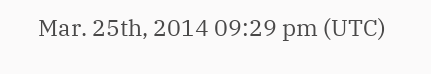Mar. 25th, 2014 09:29 pm (UTC)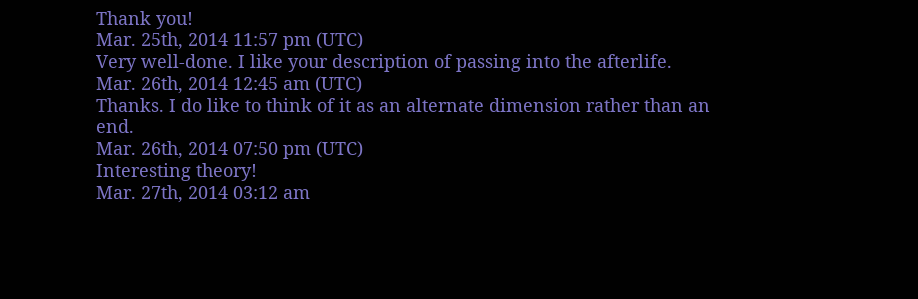Thank you!
Mar. 25th, 2014 11:57 pm (UTC)
Very well-done. I like your description of passing into the afterlife.
Mar. 26th, 2014 12:45 am (UTC)
Thanks. I do like to think of it as an alternate dimension rather than an end.
Mar. 26th, 2014 07:50 pm (UTC)
Interesting theory!
Mar. 27th, 2014 03:12 am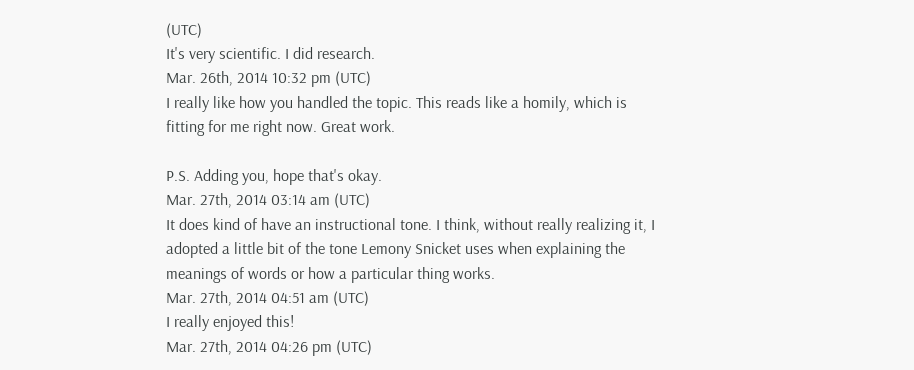(UTC)
It's very scientific. I did research.
Mar. 26th, 2014 10:32 pm (UTC)
I really like how you handled the topic. This reads like a homily, which is fitting for me right now. Great work.

P.S. Adding you, hope that's okay.
Mar. 27th, 2014 03:14 am (UTC)
It does kind of have an instructional tone. I think, without really realizing it, I adopted a little bit of the tone Lemony Snicket uses when explaining the meanings of words or how a particular thing works.
Mar. 27th, 2014 04:51 am (UTC)
I really enjoyed this!
Mar. 27th, 2014 04:26 pm (UTC)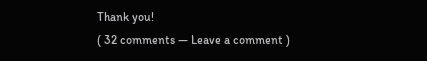Thank you!
( 32 comments — Leave a comment )